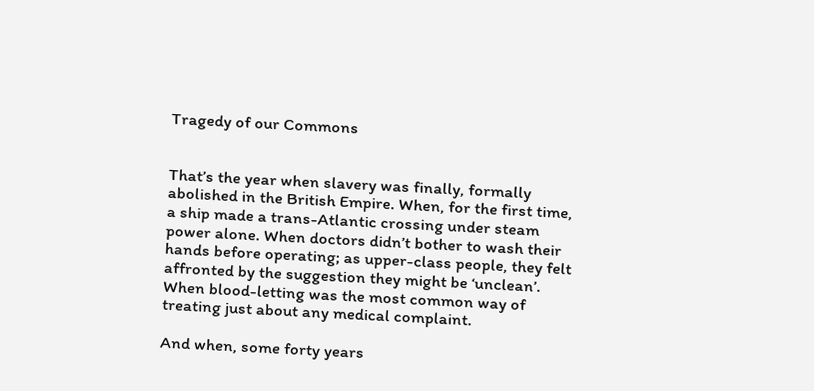Tragedy of our Commons


That’s the year when slavery was finally, formally abolished in the British Empire. When, for the first time, a ship made a trans-Atlantic crossing under steam power alone. When doctors didn’t bother to wash their hands before operating; as upper-class people, they felt affronted by the suggestion they might be ‘unclean’. When blood-letting was the most common way of treating just about any medical complaint.

And when, some forty years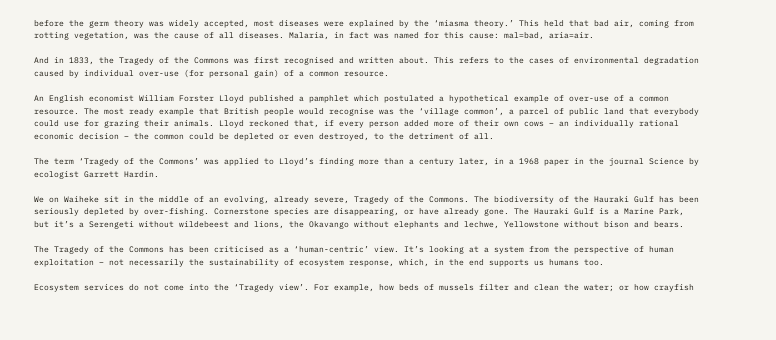before the germ theory was widely accepted, most diseases were explained by the ‘miasma theory.’ This held that bad air, coming from rotting vegetation, was the cause of all diseases. Malaria, in fact was named for this cause: mal=bad, aria=air.

And in 1833, the Tragedy of the Commons was first recognised and written about. This refers to the cases of environmental degradation caused by individual over-use (for personal gain) of a common resource.

An English economist William Forster Lloyd published a pamphlet which postulated a hypothetical example of over-use of a common resource. The most ready example that British people would recognise was the ‘village common’, a parcel of public land that everybody could use for grazing their animals. Lloyd reckoned that, if every person added more of their own cows – an individually rational economic decision – the common could be depleted or even destroyed, to the detriment of all.

The term ‘Tragedy of the Commons’ was applied to Lloyd’s finding more than a century later, in a 1968 paper in the journal Science by ecologist Garrett Hardin.

We on Waiheke sit in the middle of an evolving, already severe, Tragedy of the Commons. The biodiversity of the Hauraki Gulf has been seriously depleted by over-fishing. Cornerstone species are disappearing, or have already gone. The Hauraki Gulf is a Marine Park, but it’s a Serengeti without wildebeest and lions, the Okavango without elephants and lechwe, Yellowstone without bison and bears.

The Tragedy of the Commons has been criticised as a ‘human-centric’ view. It’s looking at a system from the perspective of human exploitation – not necessarily the sustainability of ecosystem response, which, in the end supports us humans too.

Ecosystem services do not come into the ‘Tragedy view’. For example, how beds of mussels filter and clean the water; or how crayfish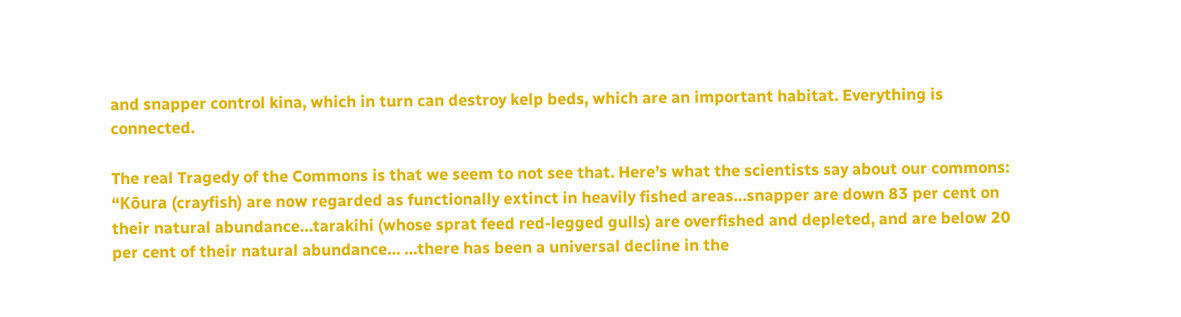and snapper control kina, which in turn can destroy kelp beds, which are an important habitat. Everything is connected.

The real Tragedy of the Commons is that we seem to not see that. Here’s what the scientists say about our commons: “Kōura (crayfish) are now regarded as functionally extinct in heavily fished areas…snapper are down 83 per cent on their natural abundance…tarakihi (whose sprat feed red-legged gulls) are overfished and depleted, and are below 20 per cent of their natural abundance… …there has been a universal decline in the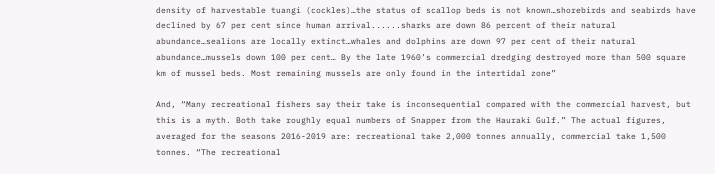density of harvestable tuangi (cockles)…the status of scallop beds is not known…shorebirds and seabirds have declined by 67 per cent since human arrival......sharks are down 86 percent of their natural abundance…sealions are locally extinct…whales and dolphins are down 97 per cent of their natural abundance…mussels down 100 per cent… By the late 1960’s commercial dredging destroyed more than 500 square km of mussel beds. Most remaining mussels are only found in the intertidal zone”

And, “Many recreational fishers say their take is inconsequential compared with the commercial harvest, but this is a myth. Both take roughly equal numbers of Snapper from the Hauraki Gulf.” The actual figures, averaged for the seasons 2016-2019 are: recreational take 2,000 tonnes annually, commercial take 1,500 tonnes. “The recreational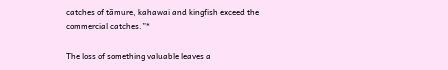catches of tāmure, kahawai and kingfish exceed the commercial catches.”*

The loss of something valuable leaves a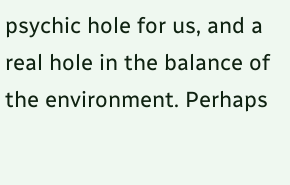psychic hole for us, and a real hole in the balance of the environment. Perhaps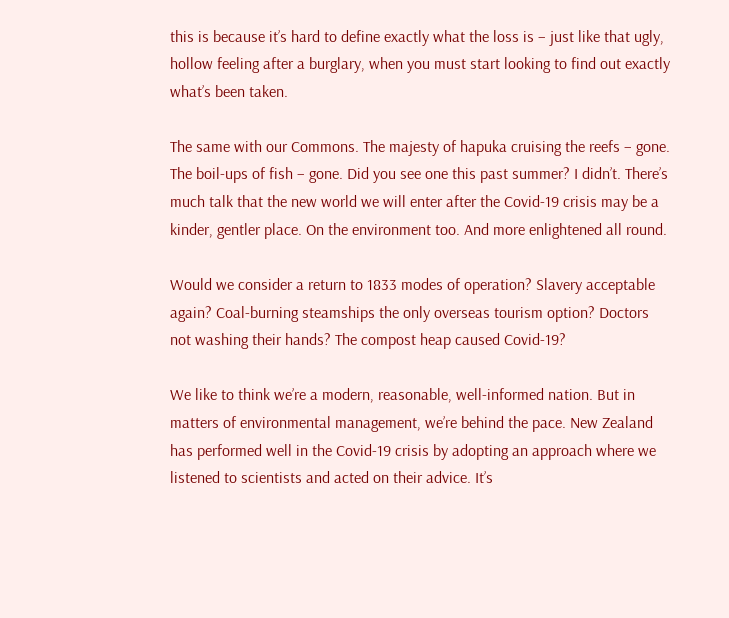this is because it’s hard to define exactly what the loss is – just like that ugly, hollow feeling after a burglary, when you must start looking to find out exactly what’s been taken.

The same with our Commons. The majesty of hapuka cruising the reefs – gone. The boil-ups of fish – gone. Did you see one this past summer? I didn’t. There’s much talk that the new world we will enter after the Covid-19 crisis may be a kinder, gentler place. On the environment too. And more enlightened all round.

Would we consider a return to 1833 modes of operation? Slavery acceptable again? Coal-burning steamships the only overseas tourism option? Doctors not washing their hands? The compost heap caused Covid-19?

We like to think we’re a modern, reasonable, well-informed nation. But in matters of environmental management, we’re behind the pace. New Zealand has performed well in the Covid-19 crisis by adopting an approach where we listened to scientists and acted on their advice. It’s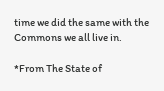time we did the same with the Commons we all live in.

*From The State of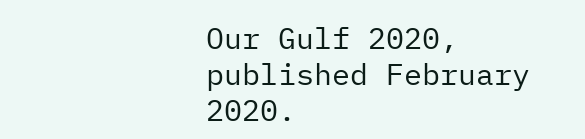Our Gulf 2020, published February 2020.